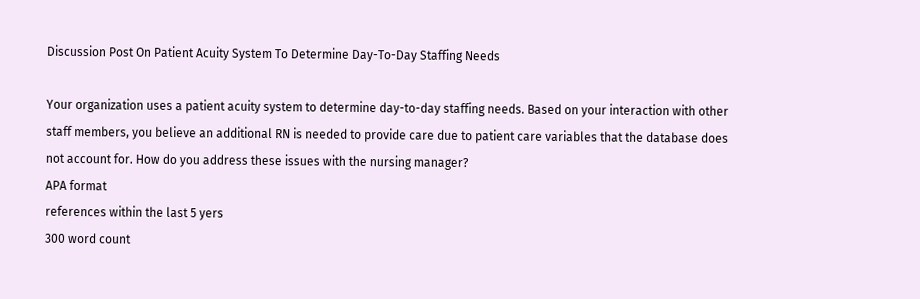Discussion Post On Patient Acuity System To Determine Day-To-Day Staffing Needs

Your organization uses a patient acuity system to determine day-to-day staffing needs. Based on your interaction with other staff members, you believe an additional RN is needed to provide care due to patient care variables that the database does not account for. How do you address these issues with the nursing manager?
APA format
references within the last 5 yers
300 word count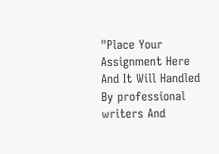"Place Your Assignment Here And It Will Handled By professional writers And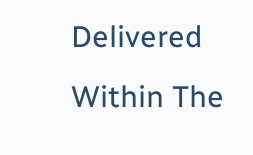Delivered Within The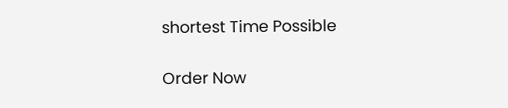shortest Time Possible

Order Now